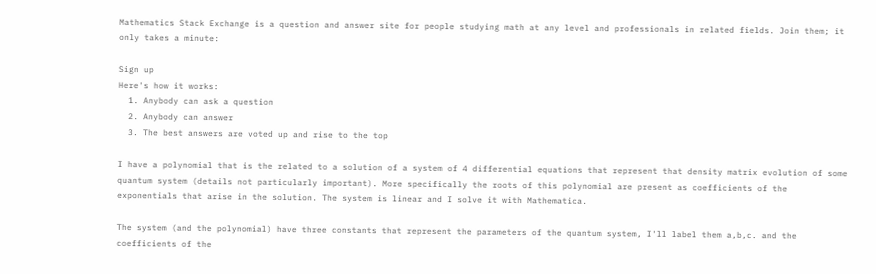Mathematics Stack Exchange is a question and answer site for people studying math at any level and professionals in related fields. Join them; it only takes a minute:

Sign up
Here's how it works:
  1. Anybody can ask a question
  2. Anybody can answer
  3. The best answers are voted up and rise to the top

I have a polynomial that is the related to a solution of a system of 4 differential equations that represent that density matrix evolution of some quantum system (details not particularly important). More specifically the roots of this polynomial are present as coefficients of the exponentials that arise in the solution. The system is linear and I solve it with Mathematica.

The system (and the polynomial) have three constants that represent the parameters of the quantum system, I'll label them a,b,c. and the coefficients of the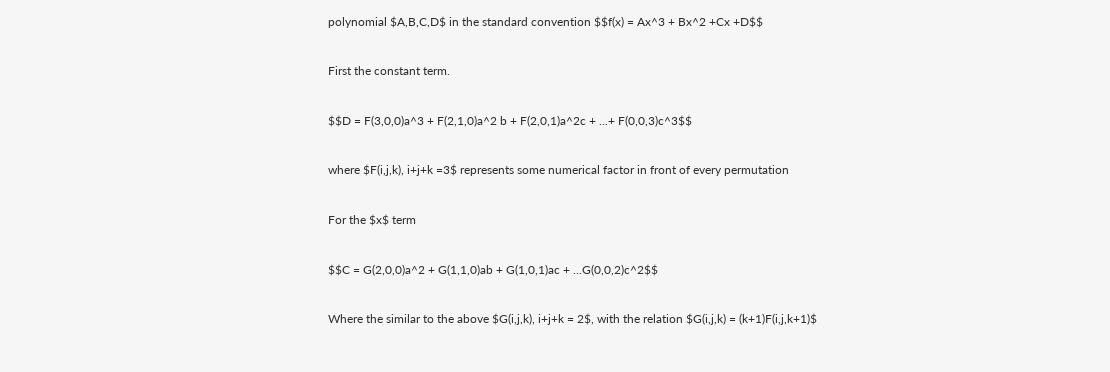polynomial $A,B,C,D$ in the standard convention $$f(x) = Ax^3 + Bx^2 +Cx +D$$

First the constant term.

$$D = F(3,0,0)a^3 + F(2,1,0)a^2 b + F(2,0,1)a^2c + ...+ F(0,0,3)c^3$$

where $F(i,j,k), i+j+k =3$ represents some numerical factor in front of every permutation

For the $x$ term

$$C = G(2,0,0)a^2 + G(1,1,0)ab + G(1,0,1)ac + ...G(0,0,2)c^2$$

Where the similar to the above $G(i,j,k), i+j+k = 2$, with the relation $G(i,j,k) = (k+1)F(i,j,k+1)$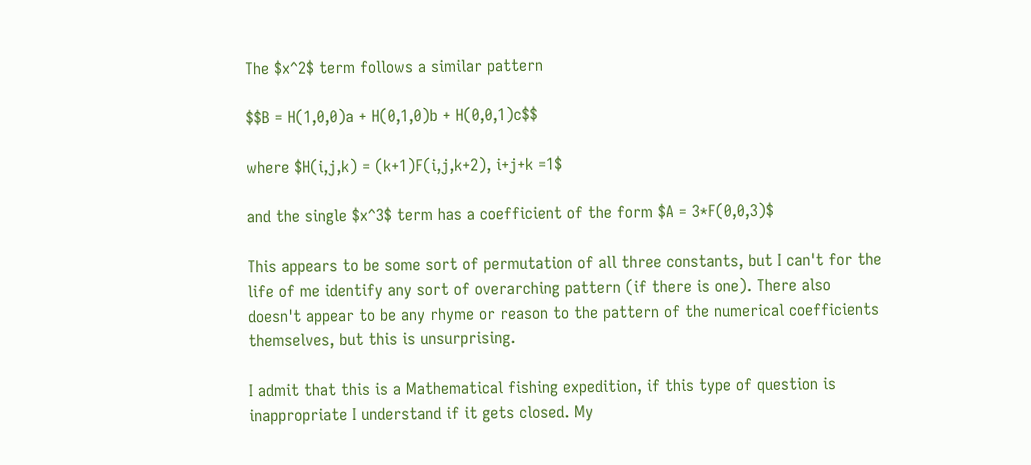The $x^2$ term follows a similar pattern

$$B = H(1,0,0)a + H(0,1,0)b + H(0,0,1)c$$

where $H(i,j,k) = (k+1)F(i,j,k+2), i+j+k =1$

and the single $x^3$ term has a coefficient of the form $A = 3*F(0,0,3)$

This appears to be some sort of permutation of all three constants, but I can't for the life of me identify any sort of overarching pattern (if there is one). There also doesn't appear to be any rhyme or reason to the pattern of the numerical coefficients themselves, but this is unsurprising.

I admit that this is a Mathematical fishing expedition, if this type of question is inappropriate I understand if it gets closed. My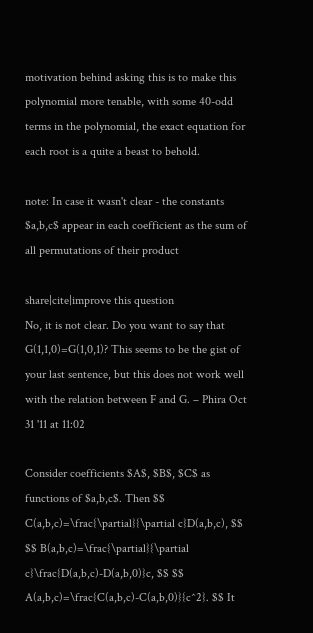motivation behind asking this is to make this polynomial more tenable, with some 40-odd terms in the polynomial, the exact equation for each root is a quite a beast to behold.

note: In case it wasn't clear - the constants $a,b,c$ appear in each coefficient as the sum of all permutations of their product

share|cite|improve this question
No, it is not clear. Do you want to say that G(1,1,0)=G(1,0,1)? This seems to be the gist of your last sentence, but this does not work well with the relation between F and G. – Phira Oct 31 '11 at 11:02

Consider coefficients $A$, $B$, $C$ as functions of $a,b,c$. Then $$ C(a,b,c)=\frac{\partial}{\partial c}D(a,b,c), $$ $$ B(a,b,c)=\frac{\partial}{\partial c}\frac{D(a,b,c)-D(a,b,0)}c, $$ $$ A(a,b,c)=\frac{C(a,b,c)-C(a,b,0)}{c^2}. $$ It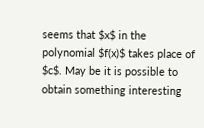seems that $x$ in the polynomial $f(x)$ takes place of $c$. May be it is possible to obtain something interesting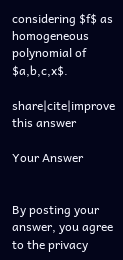considering $f$ as homogeneous polynomial of $a,b,c,x$.

share|cite|improve this answer

Your Answer


By posting your answer, you agree to the privacy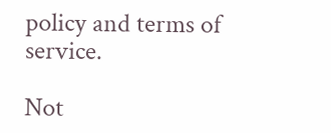policy and terms of service.

Not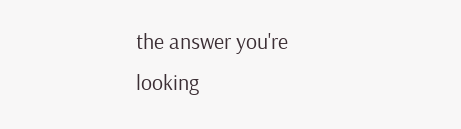the answer you're looking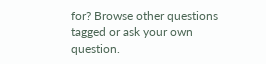for? Browse other questions tagged or ask your own question.